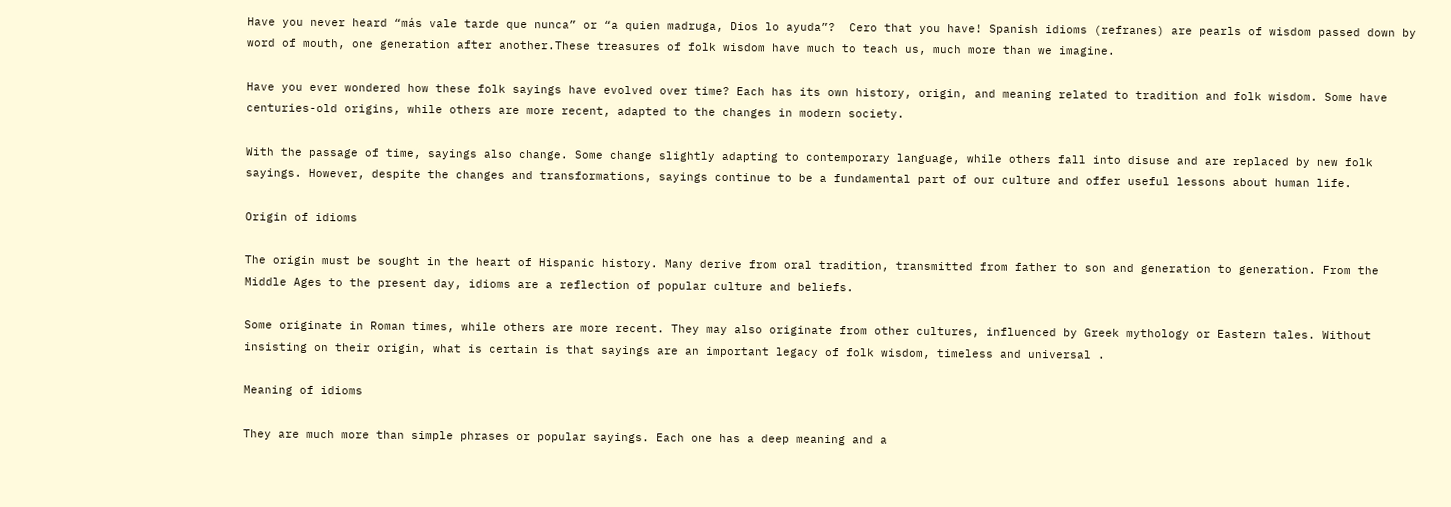Have you never heard “más vale tarde que nunca” or “a quien madruga, Dios lo ayuda”?  Cero that you have! Spanish idioms (refranes) are pearls of wisdom passed down by word of mouth, one generation after another.These treasures of folk wisdom have much to teach us, much more than we imagine.

Have you ever wondered how these folk sayings have evolved over time? Each has its own history, origin, and meaning related to tradition and folk wisdom. Some have centuries-old origins, while others are more recent, adapted to the changes in modern society.

With the passage of time, sayings also change. Some change slightly adapting to contemporary language, while others fall into disuse and are replaced by new folk sayings. However, despite the changes and transformations, sayings continue to be a fundamental part of our culture and offer useful lessons about human life.

Origin of idioms

The origin must be sought in the heart of Hispanic history. Many derive from oral tradition, transmitted from father to son and generation to generation. From the Middle Ages to the present day, idioms are a reflection of popular culture and beliefs.

Some originate in Roman times, while others are more recent. They may also originate from other cultures, influenced by Greek mythology or Eastern tales. Without insisting on their origin, what is certain is that sayings are an important legacy of folk wisdom, timeless and universal .

Meaning of idioms

They are much more than simple phrases or popular sayings. Each one has a deep meaning and a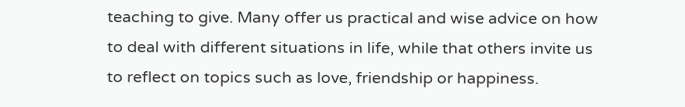teaching to give. Many offer us practical and wise advice on how to deal with different situations in life, while that others invite us to reflect on topics such as love, friendship or happiness.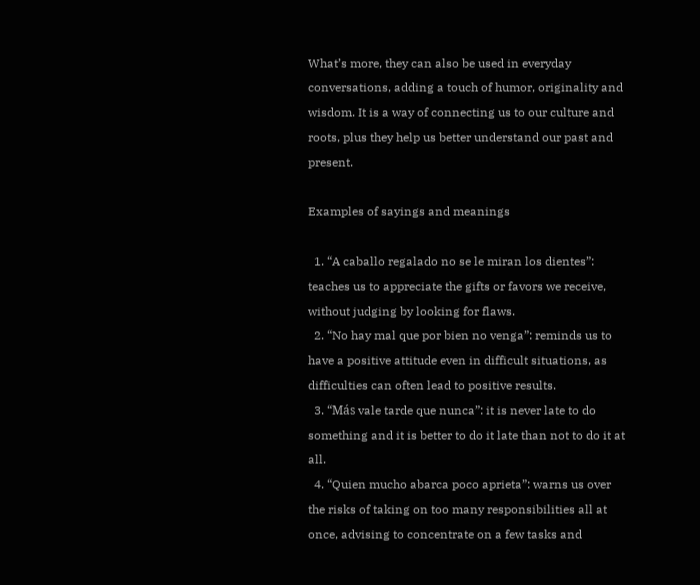What’s more, they can also be used in everyday conversations, adding a touch of humor, originality and wisdom. It is a way of connecting us to our culture and roots, plus they help us better understand our past and present.

Examples of sayings and meanings

  1. “A caballo regalado no se le miran los dientes”: teaches us to appreciate the gifts or favors we receive, without judging by looking for flaws.
  2. “No hay mal que por bien no venga”: reminds us to have a positive attitude even in difficult situations, as difficulties can often lead to positive results.
  3. “Más vale tarde que nunca”: it is never late to do something and it is better to do it late than not to do it at all.
  4. “Quien mucho abarca poco aprieta”: warns us over the risks of taking on too many responsibilities all at once, advising to concentrate on a few tasks and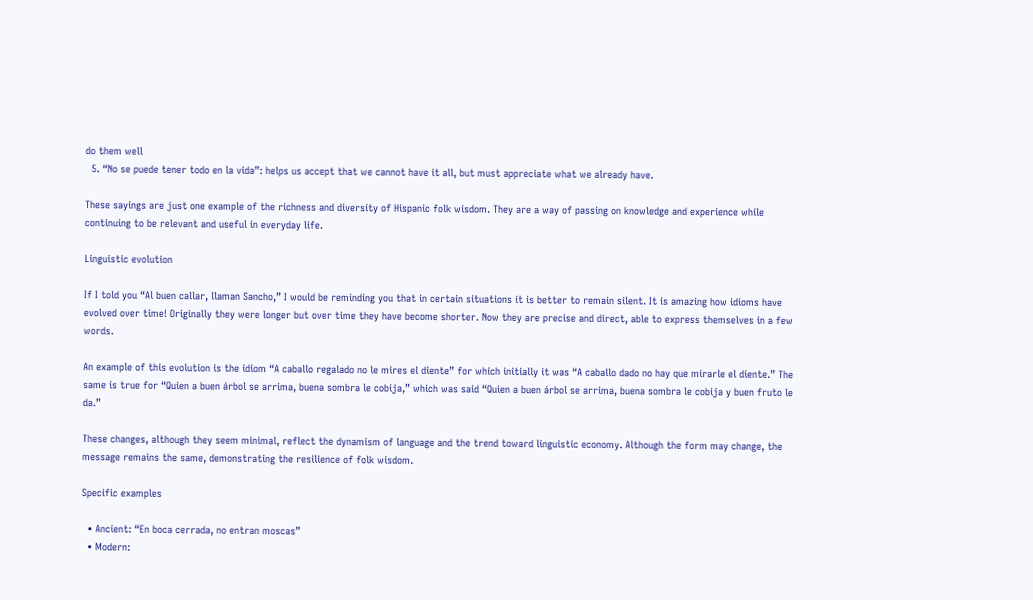do them well
  5. “No se puede tener todo en la vida”: helps us accept that we cannot have it all, but must appreciate what we already have.

These sayings are just one example of the richness and diversity of Hispanic folk wisdom. They are a way of passing on knowledge and experience while continuing to be relevant and useful in everyday life.

Linguistic evolution

If I told you “Al buen callar, llaman Sancho,” I would be reminding you that in certain situations it is better to remain silent. It is amazing how idioms have evolved over time! Originally they were longer but over time they have become shorter. Now they are precise and direct, able to express themselves in a few words.

An example of this evolution is the idiom “A caballo regalado no le mires el diente” for which initially it was “A caballo dado no hay que mirarle el diente.” The same is true for “Quien a buen árbol se arrima, buena sombra le cobija,” which was said “Quien a buen árbol se arrima, buena sombra le cobija y buen fruto le da.”

These changes, although they seem minimal, reflect the dynamism of language and the trend toward linguistic economy. Although the form may change, the message remains the same, demonstrating the resilience of folk wisdom.

Specific examples

  • Ancient: “En boca cerrada, no entran moscas”
  • Modern: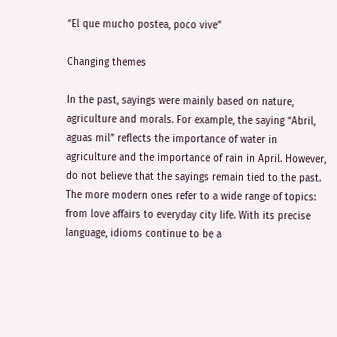“El que mucho postea, poco vive”

Changing themes

In the past, sayings were mainly based on nature, agriculture and morals. For example, the saying “Abril, aguas mil” reflects the importance of water in agriculture and the importance of rain in April. However, do not believe that the sayings remain tied to the past. The more modern ones refer to a wide range of topics: from love affairs to everyday city life. With its precise language, idioms continue to be a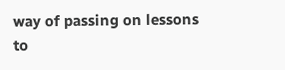way of passing on lessons to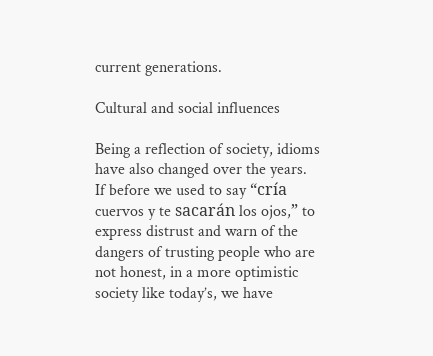current generations.

Cultural and social influences

Being a reflection of society, idioms have also changed over the years. If before we used to say “cría cuervos y te sacarán los ojos,” to express distrust and warn of the dangers of trusting people who are not honest, in a more optimistic society like today’s, we have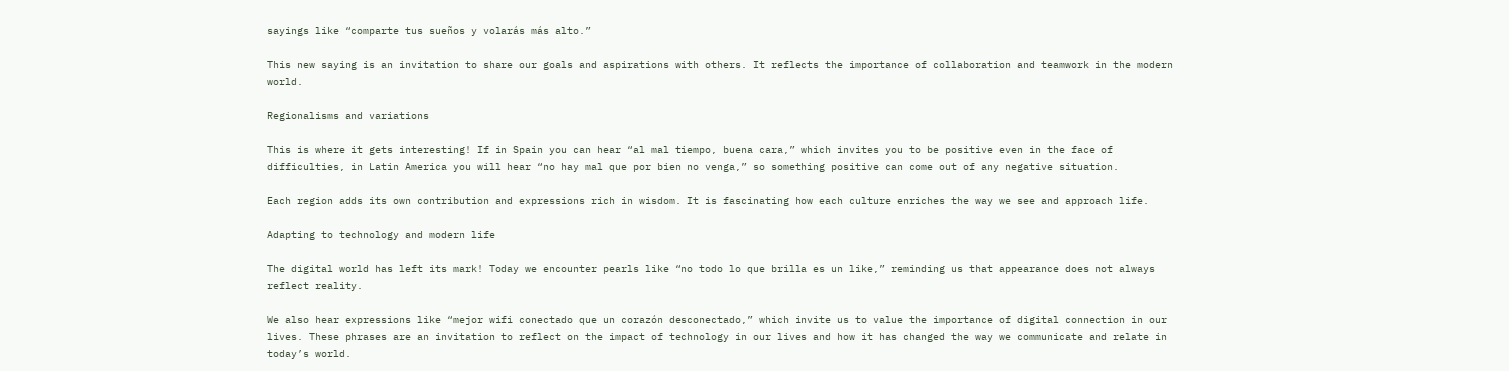sayings like “comparte tus sueños y volarás más alto.”

This new saying is an invitation to share our goals and aspirations with others. It reflects the importance of collaboration and teamwork in the modern world.

Regionalisms and variations

This is where it gets interesting! If in Spain you can hear “al mal tiempo, buena cara,” which invites you to be positive even in the face of difficulties, in Latin America you will hear “no hay mal que por bien no venga,” so something positive can come out of any negative situation.

Each region adds its own contribution and expressions rich in wisdom. It is fascinating how each culture enriches the way we see and approach life.

Adapting to technology and modern life

The digital world has left its mark! Today we encounter pearls like “no todo lo que brilla es un like,” reminding us that appearance does not always reflect reality.

We also hear expressions like “mejor wifi conectado que un corazón desconectado,” which invite us to value the importance of digital connection in our lives. These phrases are an invitation to reflect on the impact of technology in our lives and how it has changed the way we communicate and relate in today’s world.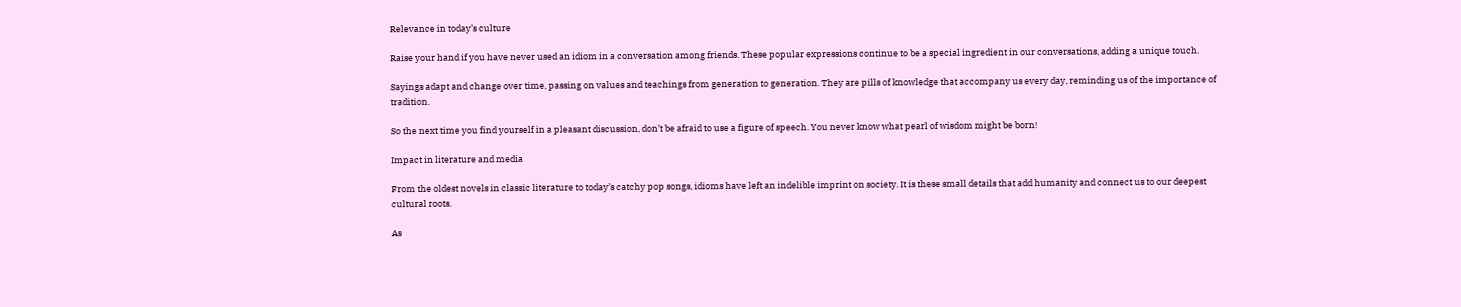Relevance in today’s culture

Raise your hand if you have never used an idiom in a conversation among friends. These popular expressions continue to be a special ingredient in our conversations, adding a unique touch.

Sayings adapt and change over time, passing on values and teachings from generation to generation. They are pills of knowledge that accompany us every day, reminding us of the importance of tradition.

So the next time you find yourself in a pleasant discussion, don’t be afraid to use a figure of speech. You never know what pearl of wisdom might be born!

Impact in literature and media

From the oldest novels in classic literature to today’s catchy pop songs, idioms have left an indelible imprint on society. It is these small details that add humanity and connect us to our deepest cultural roots.

As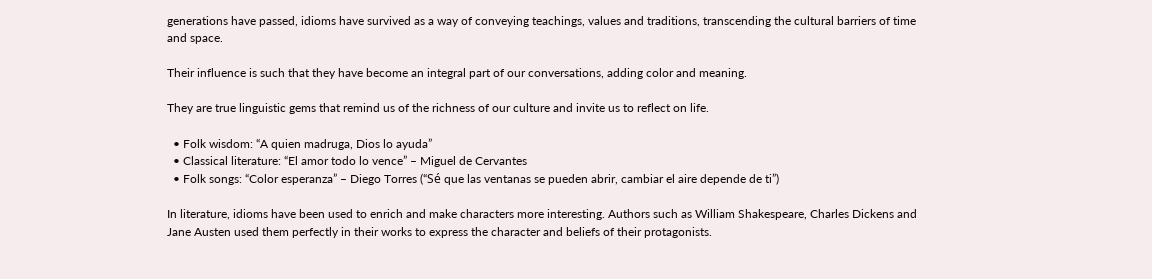generations have passed, idioms have survived as a way of conveying teachings, values and traditions, transcending the cultural barriers of time and space.

Their influence is such that they have become an integral part of our conversations, adding color and meaning.

They are true linguistic gems that remind us of the richness of our culture and invite us to reflect on life.

  • Folk wisdom: “A quien madruga, Dios lo ayuda”
  • Classical literature: “El amor todo lo vence” – Miguel de Cervantes
  • Folk songs: “Color esperanza” – Diego Torres (“Sé que las ventanas se pueden abrir, cambiar el aire depende de ti”)

In literature, idioms have been used to enrich and make characters more interesting. Authors such as William Shakespeare, Charles Dickens and Jane Austen used them perfectly in their works to express the character and beliefs of their protagonists.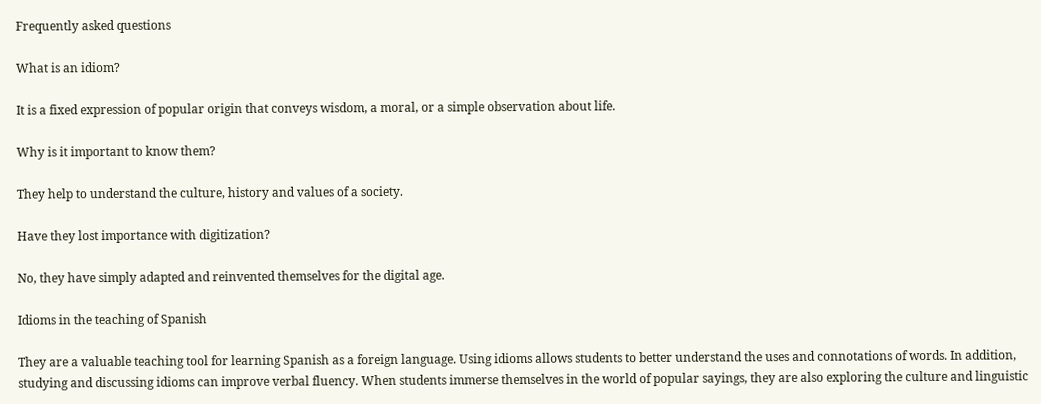Frequently asked questions

What is an idiom?

It is a fixed expression of popular origin that conveys wisdom, a moral, or a simple observation about life.

Why is it important to know them?

They help to understand the culture, history and values of a society.

Have they lost importance with digitization?

No, they have simply adapted and reinvented themselves for the digital age.

Idioms in the teaching of Spanish

They are a valuable teaching tool for learning Spanish as a foreign language. Using idioms allows students to better understand the uses and connotations of words. In addition, studying and discussing idioms can improve verbal fluency. When students immerse themselves in the world of popular sayings, they are also exploring the culture and linguistic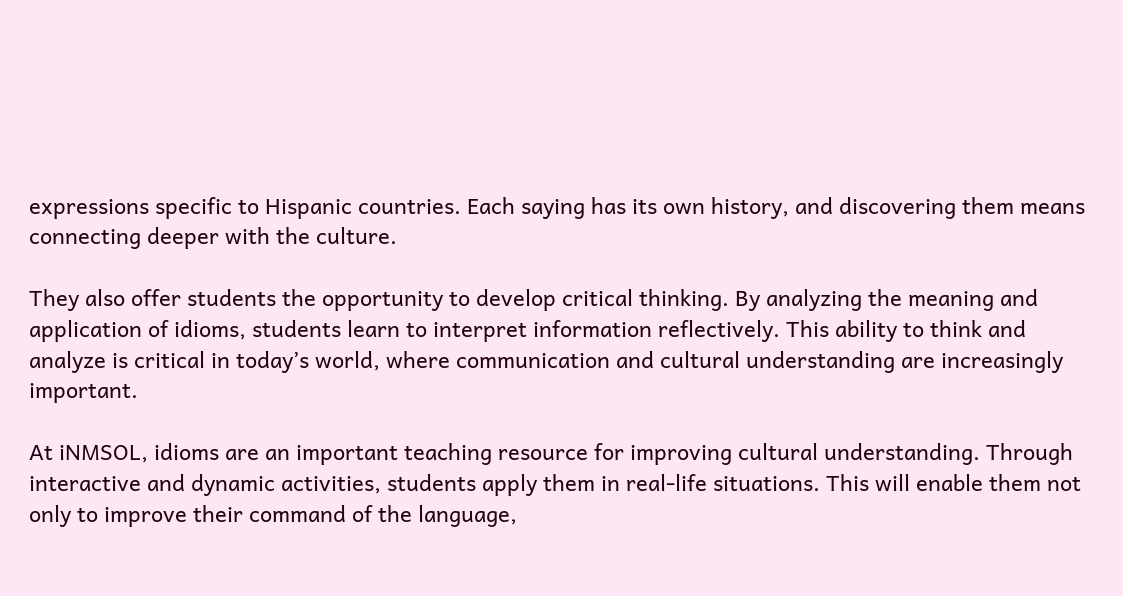expressions specific to Hispanic countries. Each saying has its own history, and discovering them means connecting deeper with the culture.

They also offer students the opportunity to develop critical thinking. By analyzing the meaning and application of idioms, students learn to interpret information reflectively. This ability to think and analyze is critical in today’s world, where communication and cultural understanding are increasingly important.

At iNMSOL, idioms are an important teaching resource for improving cultural understanding. Through interactive and dynamic activities, students apply them in real-life situations. This will enable them not only to improve their command of the language,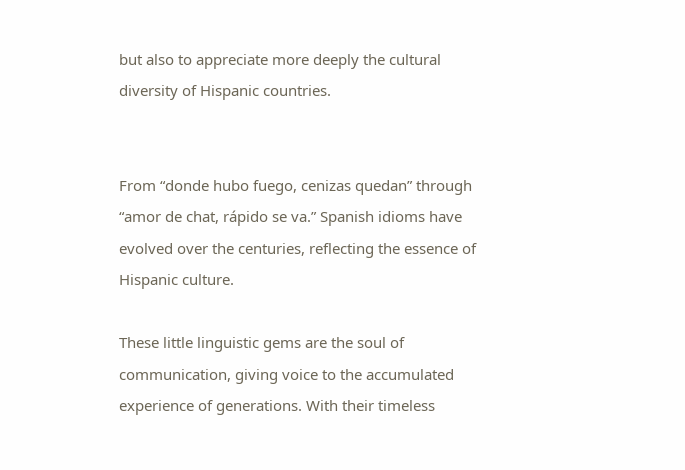but also to appreciate more deeply the cultural diversity of Hispanic countries.


From “donde hubo fuego, cenizas quedan” through “amor de chat, rápido se va.” Spanish idioms have evolved over the centuries, reflecting the essence of Hispanic culture.

These little linguistic gems are the soul of communication, giving voice to the accumulated experience of generations. With their timeless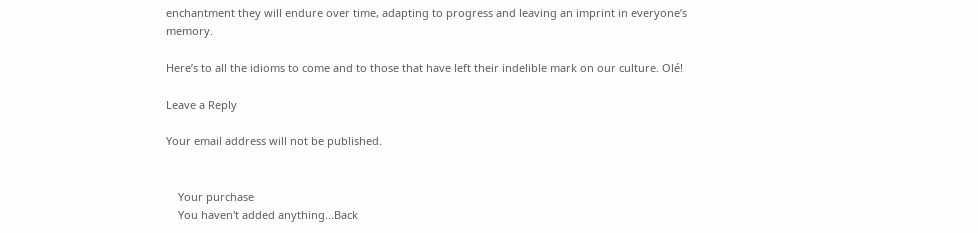enchantment they will endure over time, adapting to progress and leaving an imprint in everyone’s memory.

Here’s to all the idioms to come and to those that have left their indelible mark on our culture. Olé!

Leave a Reply

Your email address will not be published.


    Your purchase
    You haven't added anything...Back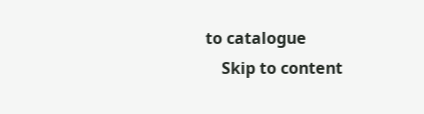to catalogue
    Skip to content